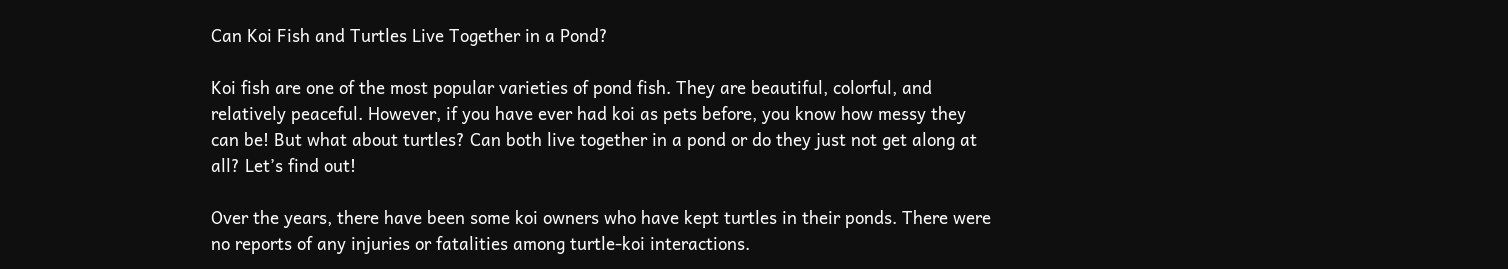Can Koi Fish and Turtles Live Together in a Pond?

Koi fish are one of the most popular varieties of pond fish. They are beautiful, colorful, and relatively peaceful. However, if you have ever had koi as pets before, you know how messy they can be! But what about turtles? Can both live together in a pond or do they just not get along at all? Let’s find out!

Over the years, there have been some koi owners who have kept turtles in their ponds. There were no reports of any injuries or fatalities among turtle-koi interactions.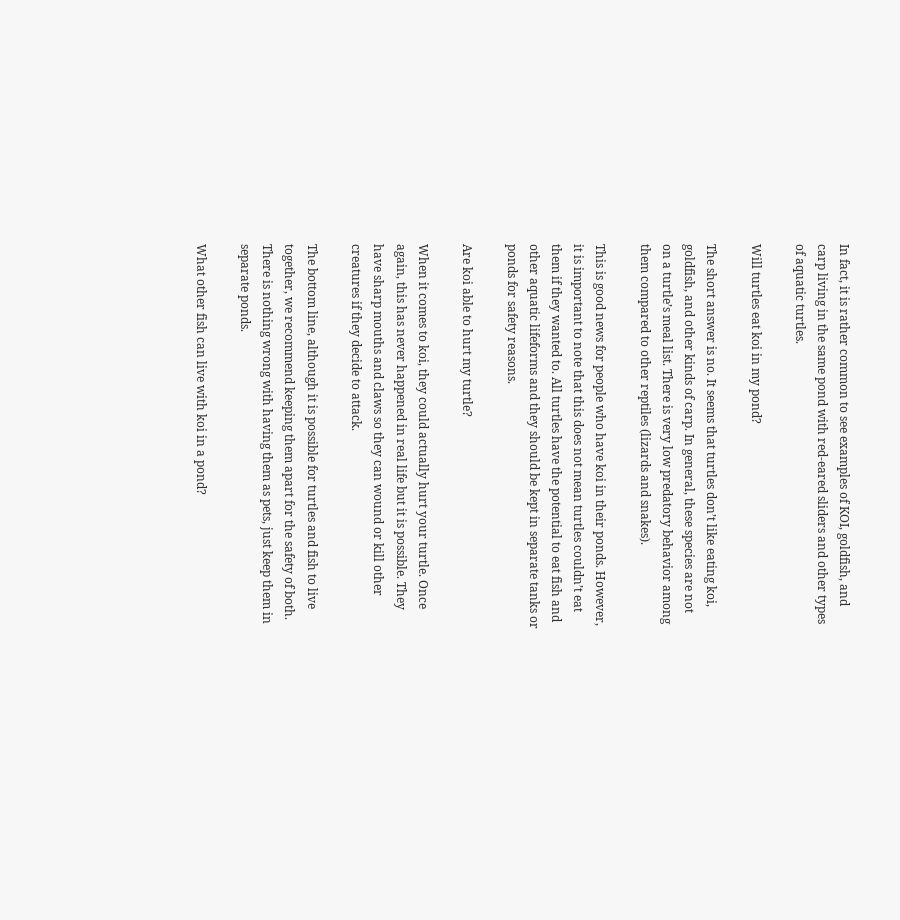In fact, it is rather common to see examples of KOI, goldfish, and carp living in the same pond with red-eared sliders and other types of aquatic turtles.

Will turtles eat koi in my pond?

The short answer is no. It seems that turtles don’t like eating koi, goldfish, and other kinds of carp. In general, these species are not on a turtle’s meal list. There is very low predatory behavior among them compared to other reptiles (lizards and snakes).

This is good news for people who have koi in their ponds. However, it is important to note that this does not mean turtles couldn’t eat them if they wanted to. All turtles have the potential to eat fish and other aquatic lifeforms and they should be kept in separate tanks or ponds for safety reasons.

Are koi able to hurt my turtle?

When it comes to koi, they could actually hurt your turtle. Once again, this has never happened in real life but it is possible. They have sharp mouths and claws so they can wound or kill other creatures if they decide to attack.

The bottom line, although it is possible for turtles and fish to live together, we recommend keeping them apart for the safety of both. There is nothing wrong with having them as pets, just keep them in separate ponds.

What other fish can live with koi in a pond?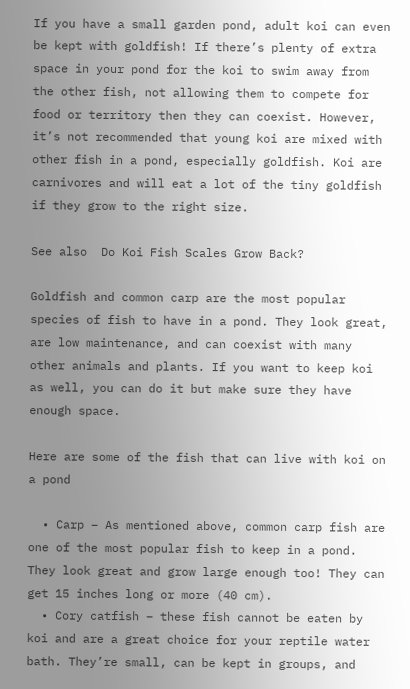If you have a small garden pond, adult koi can even be kept with goldfish! If there’s plenty of extra space in your pond for the koi to swim away from the other fish, not allowing them to compete for food or territory then they can coexist. However, it’s not recommended that young koi are mixed with other fish in a pond, especially goldfish. Koi are carnivores and will eat a lot of the tiny goldfish if they grow to the right size.

See also  Do Koi Fish Scales Grow Back?

Goldfish and common carp are the most popular species of fish to have in a pond. They look great, are low maintenance, and can coexist with many other animals and plants. If you want to keep koi as well, you can do it but make sure they have enough space.

Here are some of the fish that can live with koi on a pond

  • Carp – As mentioned above, common carp fish are one of the most popular fish to keep in a pond. They look great and grow large enough too! They can get 15 inches long or more (40 cm).
  • Cory catfish – these fish cannot be eaten by koi and are a great choice for your reptile water bath. They’re small, can be kept in groups, and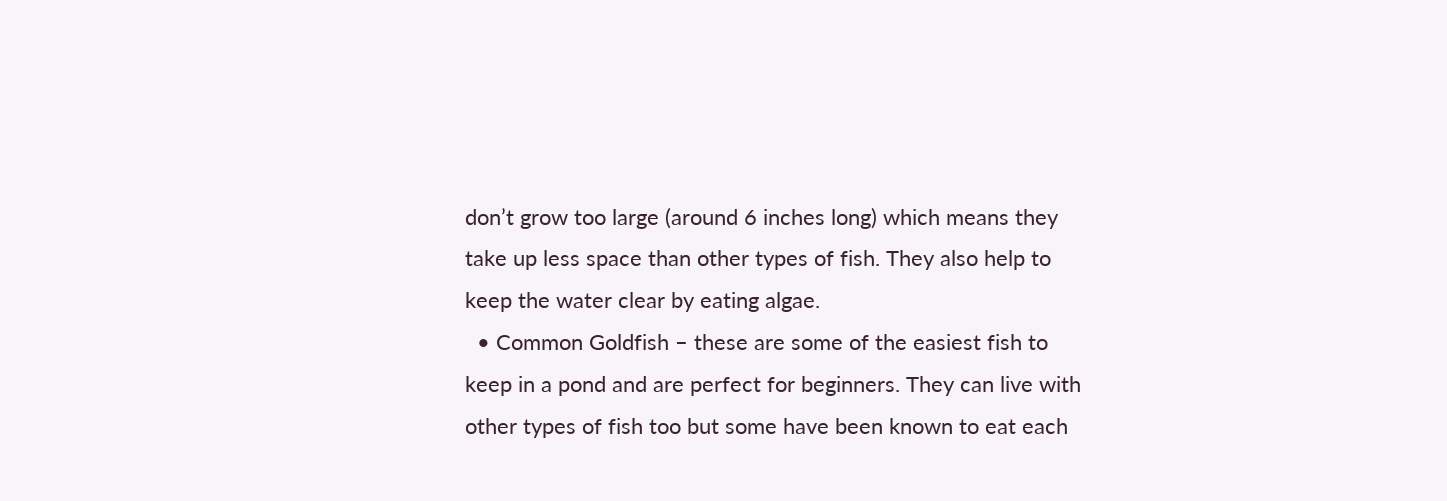don’t grow too large (around 6 inches long) which means they take up less space than other types of fish. They also help to keep the water clear by eating algae.
  • Common Goldfish – these are some of the easiest fish to keep in a pond and are perfect for beginners. They can live with other types of fish too but some have been known to eat each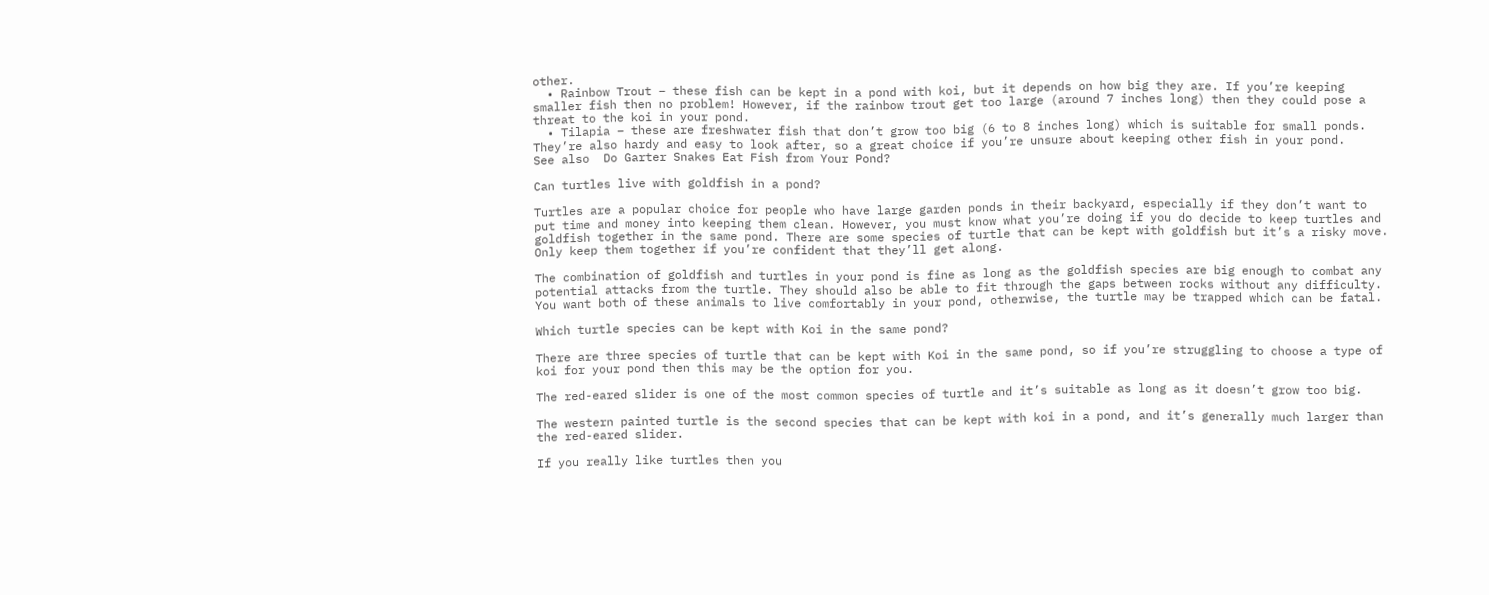other.
  • Rainbow Trout – these fish can be kept in a pond with koi, but it depends on how big they are. If you’re keeping smaller fish then no problem! However, if the rainbow trout get too large (around 7 inches long) then they could pose a threat to the koi in your pond.
  • Tilapia – these are freshwater fish that don’t grow too big (6 to 8 inches long) which is suitable for small ponds. They’re also hardy and easy to look after, so a great choice if you’re unsure about keeping other fish in your pond.
See also  Do Garter Snakes Eat Fish from Your Pond?

Can turtles live with goldfish in a pond?

Turtles are a popular choice for people who have large garden ponds in their backyard, especially if they don’t want to put time and money into keeping them clean. However, you must know what you’re doing if you do decide to keep turtles and goldfish together in the same pond. There are some species of turtle that can be kept with goldfish but it’s a risky move. Only keep them together if you’re confident that they’ll get along.

The combination of goldfish and turtles in your pond is fine as long as the goldfish species are big enough to combat any potential attacks from the turtle. They should also be able to fit through the gaps between rocks without any difficulty. You want both of these animals to live comfortably in your pond, otherwise, the turtle may be trapped which can be fatal.

Which turtle species can be kept with Koi in the same pond?

There are three species of turtle that can be kept with Koi in the same pond, so if you’re struggling to choose a type of koi for your pond then this may be the option for you.

The red-eared slider is one of the most common species of turtle and it’s suitable as long as it doesn’t grow too big.

The western painted turtle is the second species that can be kept with koi in a pond, and it’s generally much larger than the red-eared slider.

If you really like turtles then you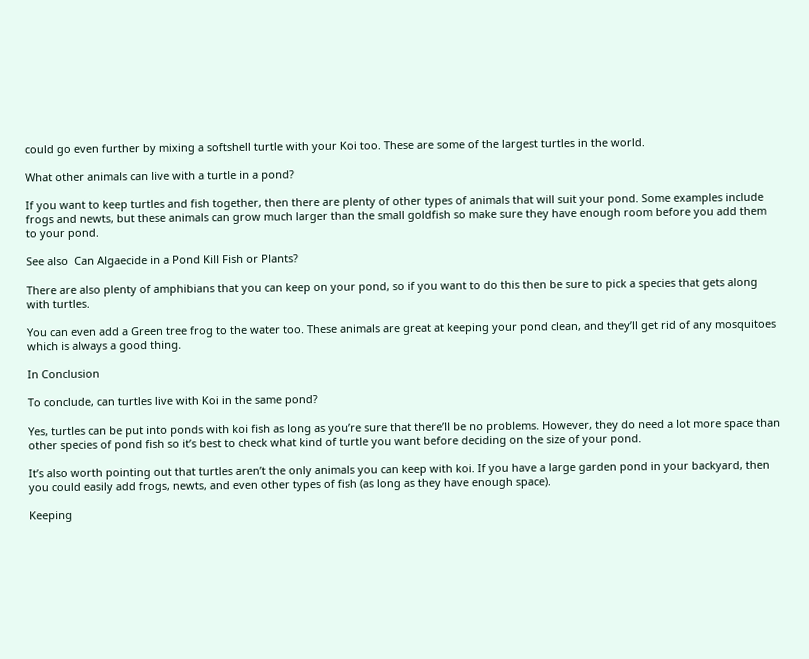could go even further by mixing a softshell turtle with your Koi too. These are some of the largest turtles in the world.

What other animals can live with a turtle in a pond?

If you want to keep turtles and fish together, then there are plenty of other types of animals that will suit your pond. Some examples include frogs and newts, but these animals can grow much larger than the small goldfish so make sure they have enough room before you add them to your pond.

See also  Can Algaecide in a Pond Kill Fish or Plants?

There are also plenty of amphibians that you can keep on your pond, so if you want to do this then be sure to pick a species that gets along with turtles.

You can even add a Green tree frog to the water too. These animals are great at keeping your pond clean, and they’ll get rid of any mosquitoes which is always a good thing.

In Conclusion

To conclude, can turtles live with Koi in the same pond?

Yes, turtles can be put into ponds with koi fish as long as you’re sure that there’ll be no problems. However, they do need a lot more space than other species of pond fish so it’s best to check what kind of turtle you want before deciding on the size of your pond.

It’s also worth pointing out that turtles aren’t the only animals you can keep with koi. If you have a large garden pond in your backyard, then you could easily add frogs, newts, and even other types of fish (as long as they have enough space).

Keeping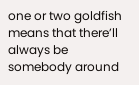one or two goldfish means that there’ll always be somebody around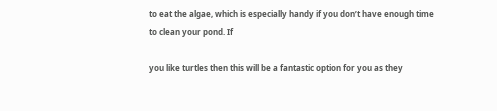to eat the algae, which is especially handy if you don’t have enough time to clean your pond. If

you like turtles then this will be a fantastic option for you as they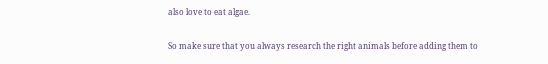also love to eat algae.

So make sure that you always research the right animals before adding them to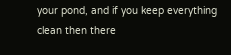your pond, and if you keep everything clean then there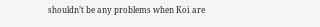shouldn’t be any problems when Koi are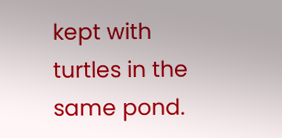kept with turtles in the same pond.